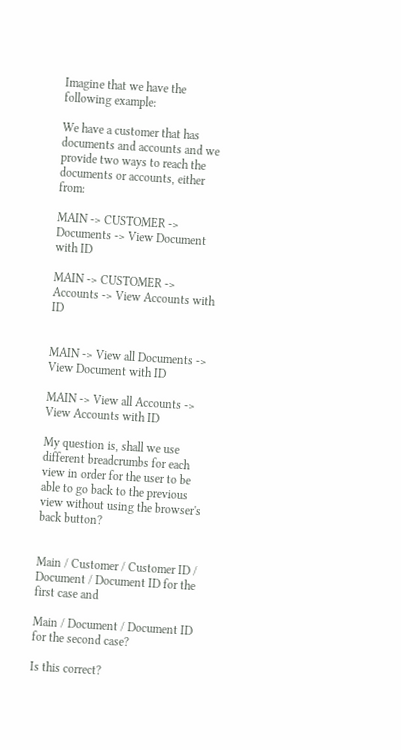Imagine that we have the following example:

We have a customer that has documents and accounts and we provide two ways to reach the documents or accounts, either from:

MAIN -> CUSTOMER -> Documents -> View Document with ID

MAIN -> CUSTOMER -> Accounts -> View Accounts with ID


MAIN -> View all Documents -> View Document with ID

MAIN -> View all Accounts -> View Accounts with ID

My question is, shall we use different breadcrumbs for each view in order for the user to be able to go back to the previous view without using the browser's back button?


Main / Customer / Customer ID / Document / Document ID for the first case and

Main / Document / Document ID for the second case?

Is this correct?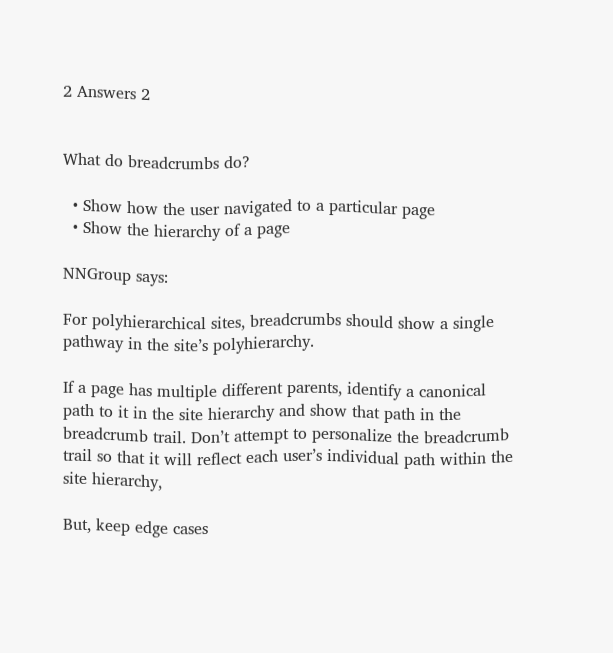2 Answers 2


What do breadcrumbs do?

  • Show how the user navigated to a particular page
  • Show the hierarchy of a page

NNGroup says:

For polyhierarchical sites, breadcrumbs should show a single pathway in the site’s polyhierarchy.

If a page has multiple different parents, identify a canonical path to it in the site hierarchy and show that path in the breadcrumb trail. Don’t attempt to personalize the breadcrumb trail so that it will reflect each user’s individual path within the site hierarchy,

But, keep edge cases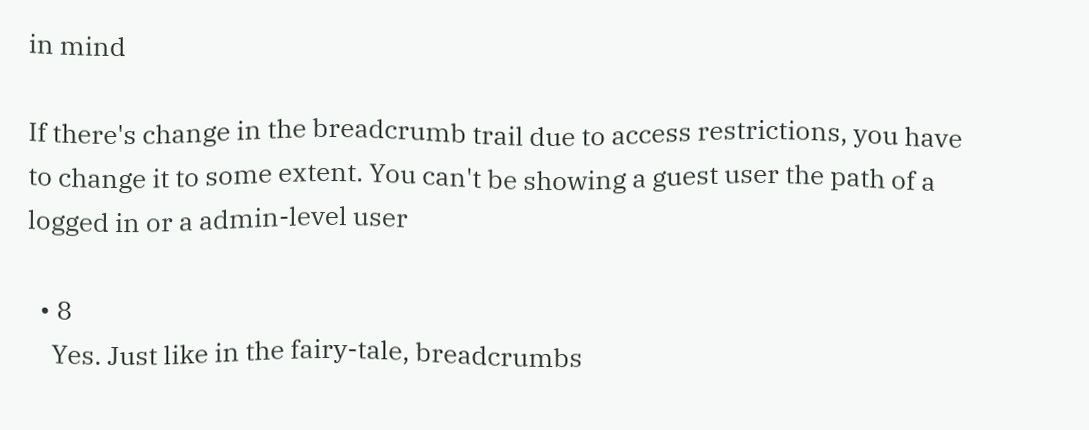in mind

If there's change in the breadcrumb trail due to access restrictions, you have to change it to some extent. You can't be showing a guest user the path of a logged in or a admin-level user

  • 8
    Yes. Just like in the fairy-tale, breadcrumbs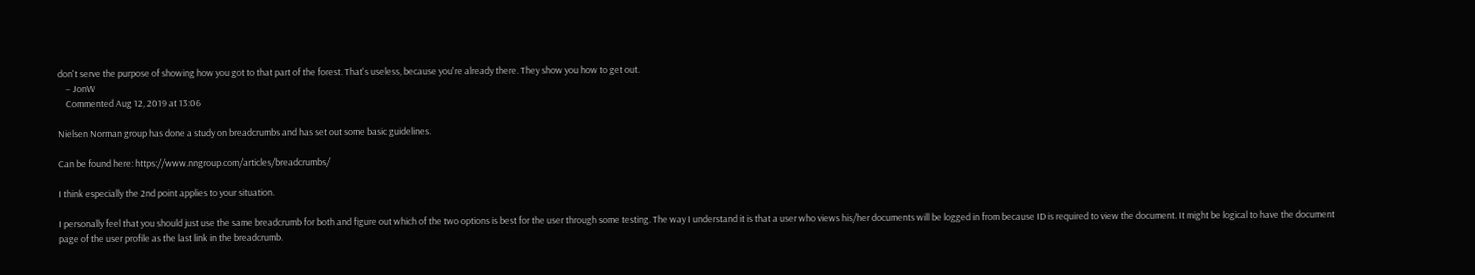don't serve the purpose of showing how you got to that part of the forest. That's useless, because you're already there. They show you how to get out.
    – JonW
    Commented Aug 12, 2019 at 13:06

Nielsen Norman group has done a study on breadcrumbs and has set out some basic guidelines.

Can be found here: https://www.nngroup.com/articles/breadcrumbs/

I think especially the 2nd point applies to your situation.

I personally feel that you should just use the same breadcrumb for both and figure out which of the two options is best for the user through some testing. The way I understand it is that a user who views his/her documents will be logged in from because ID is required to view the document. It might be logical to have the document page of the user profile as the last link in the breadcrumb.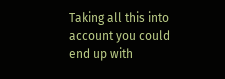Taking all this into account you could end up with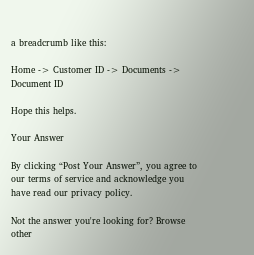a breadcrumb like this:

Home -> Customer ID -> Documents -> Document ID

Hope this helps.

Your Answer

By clicking “Post Your Answer”, you agree to our terms of service and acknowledge you have read our privacy policy.

Not the answer you're looking for? Browse other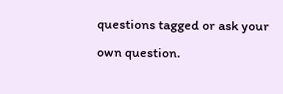questions tagged or ask your own question.